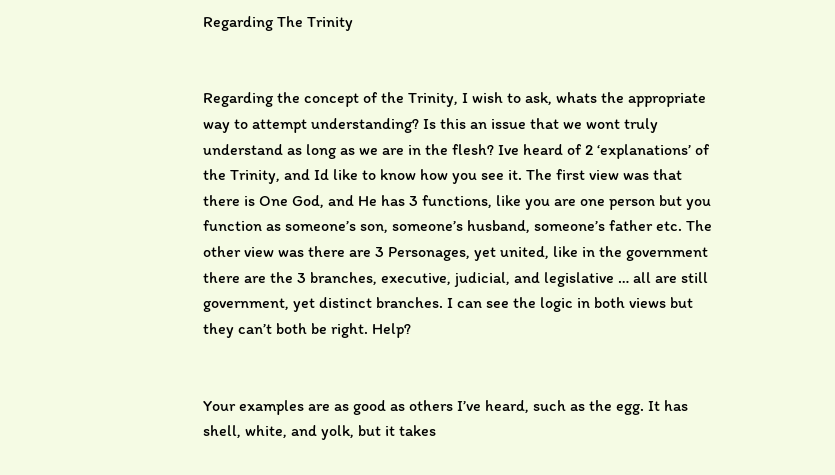Regarding The Trinity


Regarding the concept of the Trinity, I wish to ask, whats the appropriate way to attempt understanding? Is this an issue that we wont truly understand as long as we are in the flesh? Ive heard of 2 ‘explanations’ of the Trinity, and Id like to know how you see it. The first view was that there is One God, and He has 3 functions, like you are one person but you function as someone’s son, someone’s husband, someone’s father etc. The other view was there are 3 Personages, yet united, like in the government there are the 3 branches, executive, judicial, and legislative … all are still government, yet distinct branches. I can see the logic in both views but they can’t both be right. Help?


Your examples are as good as others I’ve heard, such as the egg. It has shell, white, and yolk, but it takes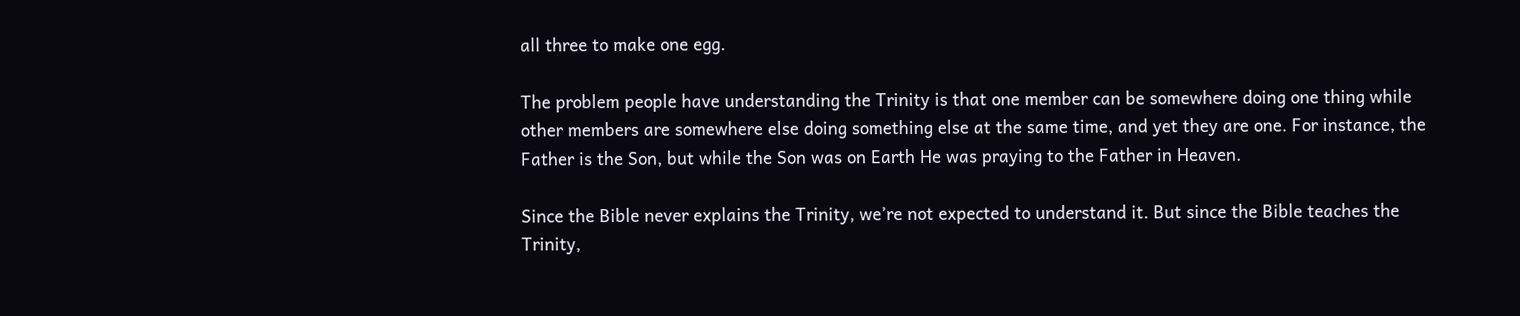all three to make one egg.

The problem people have understanding the Trinity is that one member can be somewhere doing one thing while other members are somewhere else doing something else at the same time, and yet they are one. For instance, the Father is the Son, but while the Son was on Earth He was praying to the Father in Heaven.

Since the Bible never explains the Trinity, we’re not expected to understand it. But since the Bible teaches the Trinity,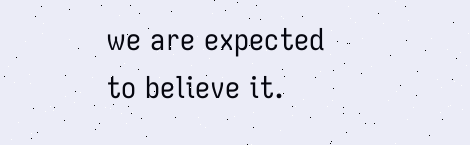we are expected to believe it.